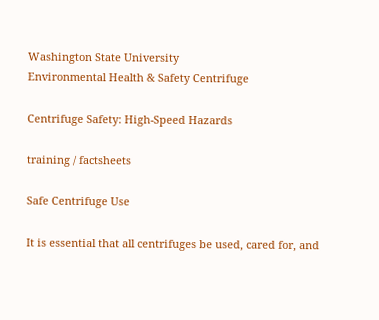Washington State University
Environmental Health & Safety Centrifuge

Centrifuge Safety: High-Speed Hazards

training / factsheets

Safe Centrifuge Use

It is essential that all centrifuges be used, cared for, and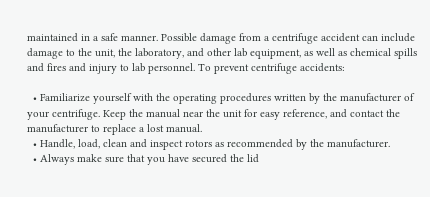maintained in a safe manner. Possible damage from a centrifuge accident can include damage to the unit, the laboratory, and other lab equipment, as well as chemical spills and fires and injury to lab personnel. To prevent centrifuge accidents:

  • Familiarize yourself with the operating procedures written by the manufacturer of your centrifuge. Keep the manual near the unit for easy reference, and contact the manufacturer to replace a lost manual.
  • Handle, load, clean and inspect rotors as recommended by the manufacturer.
  • Always make sure that you have secured the lid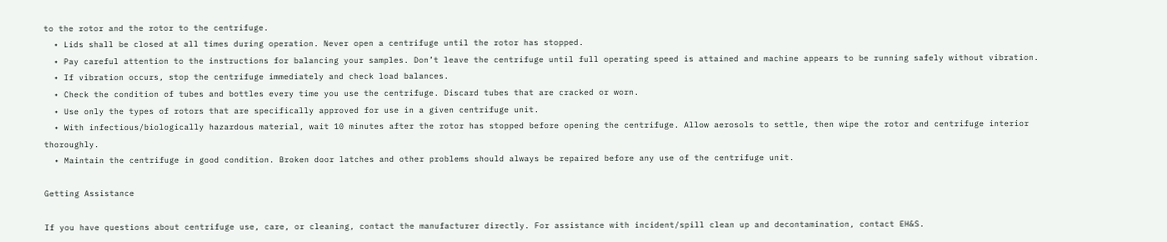to the rotor and the rotor to the centrifuge.
  • Lids shall be closed at all times during operation. Never open a centrifuge until the rotor has stopped.
  • Pay careful attention to the instructions for balancing your samples. Don’t leave the centrifuge until full operating speed is attained and machine appears to be running safely without vibration.
  • If vibration occurs, stop the centrifuge immediately and check load balances.
  • Check the condition of tubes and bottles every time you use the centrifuge. Discard tubes that are cracked or worn.
  • Use only the types of rotors that are specifically approved for use in a given centrifuge unit.
  • With infectious/biologically hazardous material, wait 10 minutes after the rotor has stopped before opening the centrifuge. Allow aerosols to settle, then wipe the rotor and centrifuge interior thoroughly.
  • Maintain the centrifuge in good condition. Broken door latches and other problems should always be repaired before any use of the centrifuge unit.

Getting Assistance

If you have questions about centrifuge use, care, or cleaning, contact the manufacturer directly. For assistance with incident/spill clean up and decontamination, contact EH&S.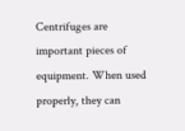Centrifuges are important pieces of equipment. When used properly, they can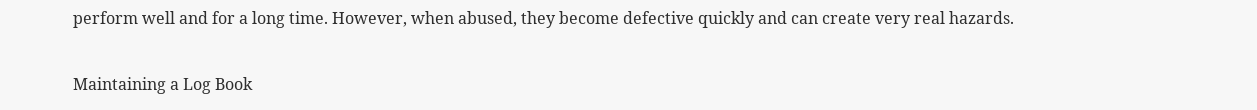perform well and for a long time. However, when abused, they become defective quickly and can create very real hazards.

Maintaining a Log Book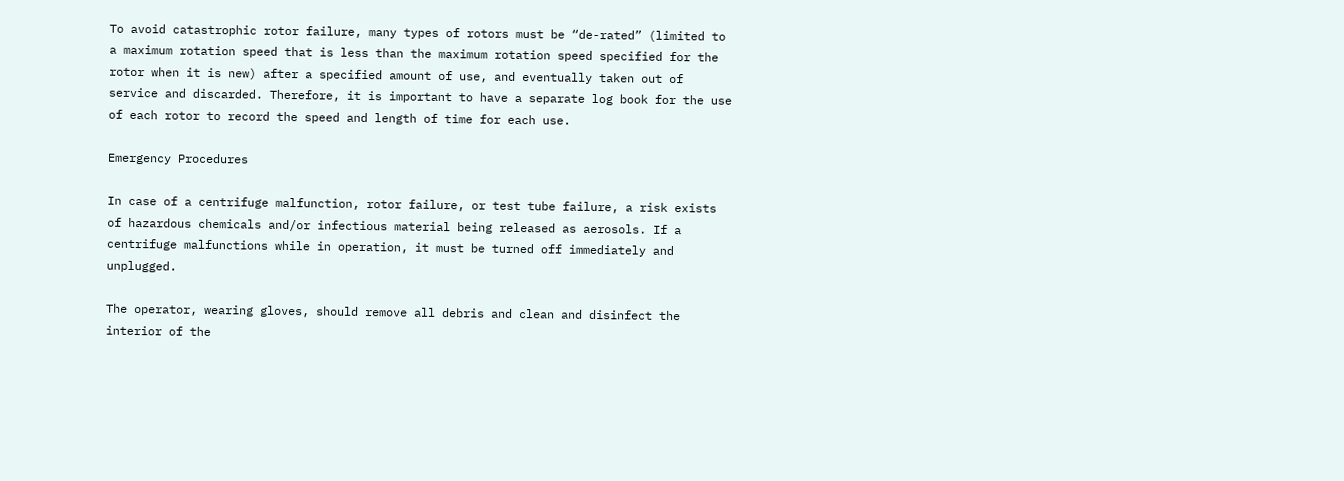To avoid catastrophic rotor failure, many types of rotors must be “de-rated” (limited to a maximum rotation speed that is less than the maximum rotation speed specified for the rotor when it is new) after a specified amount of use, and eventually taken out of service and discarded. Therefore, it is important to have a separate log book for the use of each rotor to record the speed and length of time for each use.

Emergency Procedures

In case of a centrifuge malfunction, rotor failure, or test tube failure, a risk exists of hazardous chemicals and/or infectious material being released as aerosols. If a centrifuge malfunctions while in operation, it must be turned off immediately and unplugged.

The operator, wearing gloves, should remove all debris and clean and disinfect the interior of the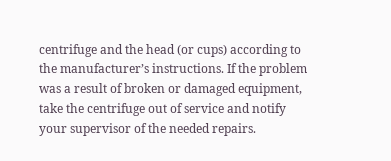centrifuge and the head (or cups) according to the manufacturer’s instructions. If the problem was a result of broken or damaged equipment, take the centrifuge out of service and notify your supervisor of the needed repairs.